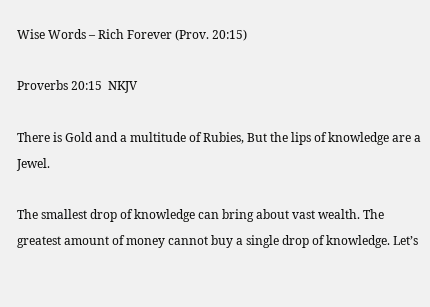Wise Words – Rich Forever (Prov. 20:15)

Proverbs 20:15  NKJV

There is Gold and a multitude of Rubies, But the lips of knowledge are a Jewel.

The smallest drop of knowledge can bring about vast wealth. The greatest amount of money cannot buy a single drop of knowledge. Let’s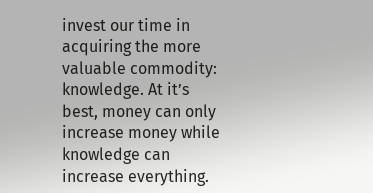invest our time in acquiring the more valuable commodity: knowledge. At it’s best, money can only increase money while knowledge can increase everything.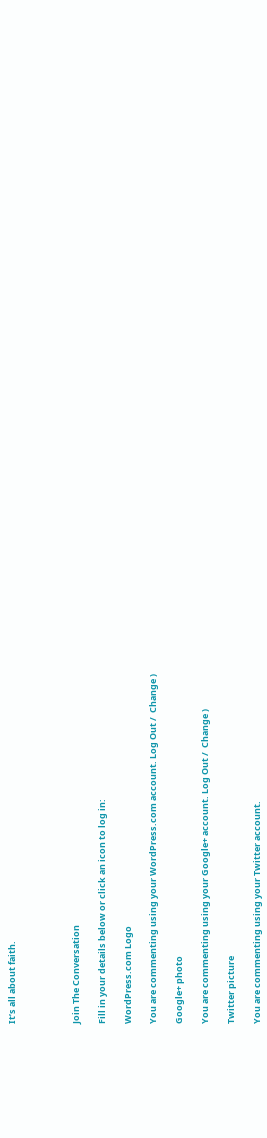It’s all about faith.




Join The Conversation

Fill in your details below or click an icon to log in:

WordPress.com Logo

You are commenting using your WordPress.com account. Log Out /  Change )

Google+ photo

You are commenting using your Google+ account. Log Out /  Change )

Twitter picture

You are commenting using your Twitter account.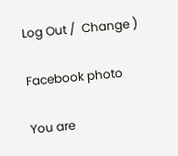Log Out /  Change )

Facebook photo

You are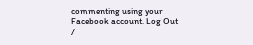commenting using your Facebook account. Log Out /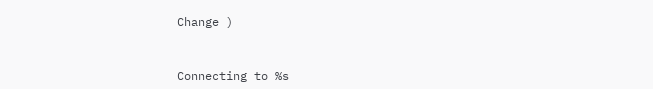Change )


Connecting to %s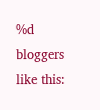%d bloggers like this: